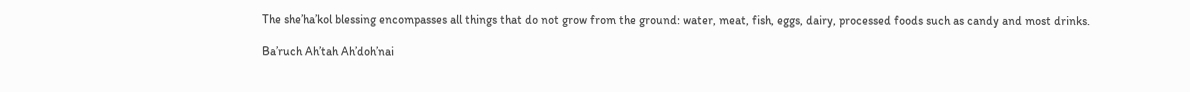The she’ha’kol blessing encompasses all things that do not grow from the ground: water, meat, fish, eggs, dairy, processed foods such as candy and most drinks.

Ba’ruch Ah’tah Ah’doh’nai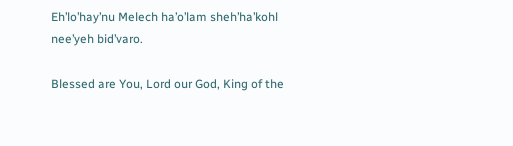Eh’lo’hay’nu Melech ha’o’lam sheh’ha’kohl nee’yeh bid’varo.

Blessed are You, Lord our God, King of the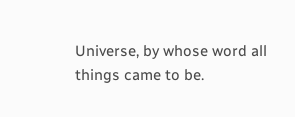Universe, by whose word all things came to be.